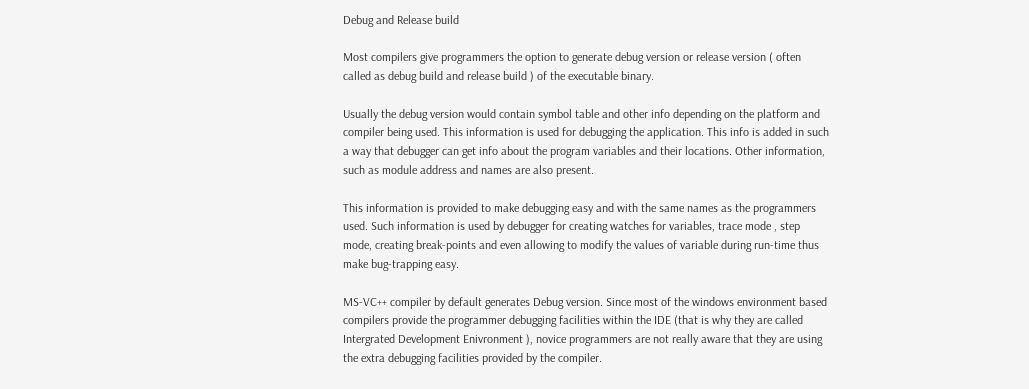Debug and Release build

Most compilers give programmers the option to generate debug version or release version ( often called as debug build and release build ) of the executable binary.

Usually the debug version would contain symbol table and other info depending on the platform and compiler being used. This information is used for debugging the application. This info is added in such a way that debugger can get info about the program variables and their locations. Other information, such as module address and names are also present.

This information is provided to make debugging easy and with the same names as the programmers used. Such information is used by debugger for creating watches for variables, trace mode , step mode, creating break-points and even allowing to modify the values of variable during run-time thus make bug-trapping easy.

MS-VC++ compiler by default generates Debug version. Since most of the windows environment based compilers provide the programmer debugging facilities within the IDE (that is why they are called Intergrated Development Enivronment ), novice programmers are not really aware that they are using the extra debugging facilities provided by the compiler.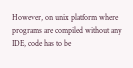However, on unix platform where programs are compiled without any IDE, code has to be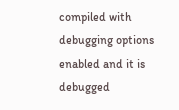compiled with debugging options enabled and it is debugged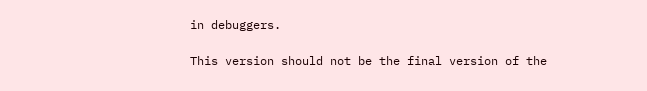in debuggers.

This version should not be the final version of the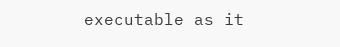executable as it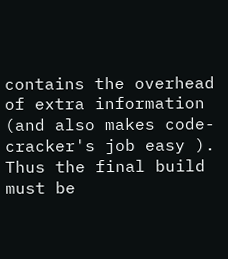contains the overhead of extra information (and also makes code-cracker's job easy ). Thus the final build must be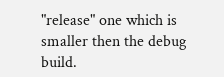"release" one which is smaller then the debug build.